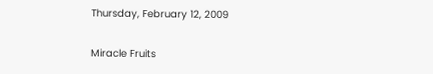Thursday, February 12, 2009

Miracle Fruits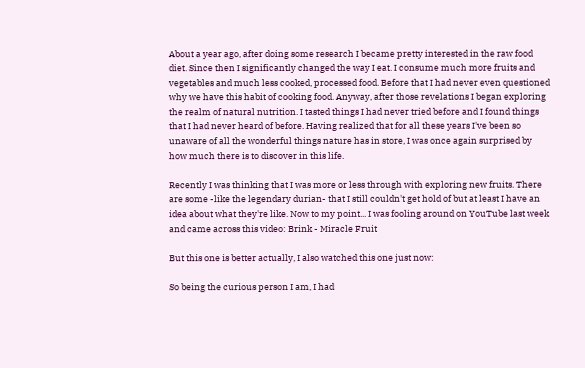About a year ago, after doing some research I became pretty interested in the raw food diet. Since then I significantly changed the way I eat. I consume much more fruits and vegetables and much less cooked, processed food. Before that I had never even questioned why we have this habit of cooking food. Anyway, after those revelations I began exploring the realm of natural nutrition. I tasted things I had never tried before and I found things that I had never heard of before. Having realized that for all these years I've been so unaware of all the wonderful things nature has in store, I was once again surprised by how much there is to discover in this life.

Recently I was thinking that I was more or less through with exploring new fruits. There are some -like the legendary durian- that I still couldn't get hold of but at least I have an idea about what they're like. Now to my point... I was fooling around on YouTube last week and came across this video: Brink - Miracle Fruit

But this one is better actually, I also watched this one just now:

So being the curious person I am, I had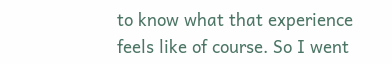to know what that experience feels like of course. So I went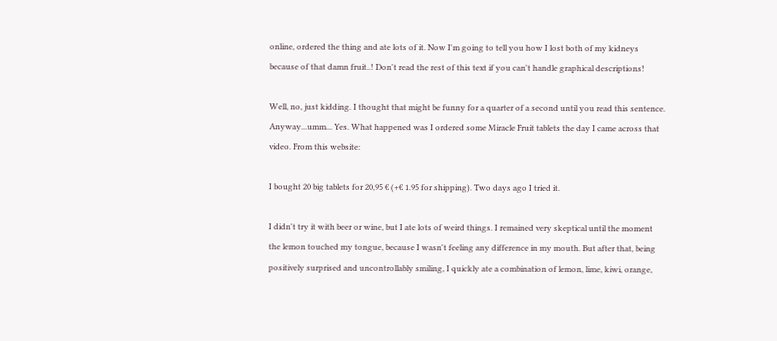online, ordered the thing and ate lots of it. Now I'm going to tell you how I lost both of my kidneys because of that damn fruit..! Don't read the rest of this text if you can't handle graphical descriptions!

Well, no, just kidding. I thought that might be funny for a quarter of a second until you read this sentence. Anyway...umm... Yes. What happened was I ordered some Miracle Fruit tablets the day I came across that video. From this website:

I bought 20 big tablets for 20,95 € (+€ 1.95 for shipping). Two days ago I tried it.

I didn't try it with beer or wine, but I ate lots of weird things. I remained very skeptical until the moment the lemon touched my tongue, because I wasn't feeling any difference in my mouth. But after that, being positively surprised and uncontrollably smiling, I quickly ate a combination of lemon, lime, kiwi, orange,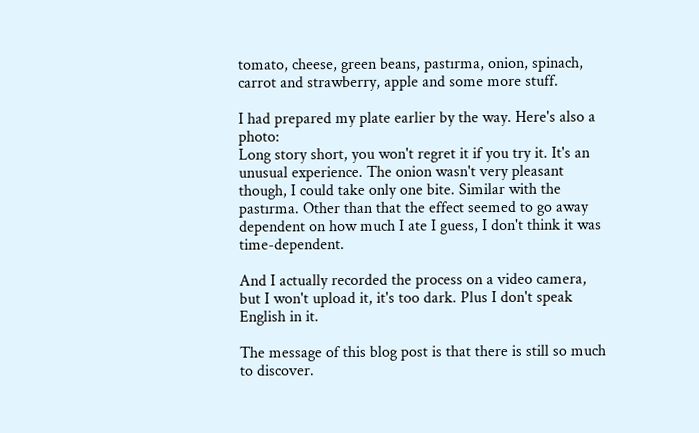tomato, cheese, green beans, pastırma, onion, spinach, carrot and strawberry, apple and some more stuff.

I had prepared my plate earlier by the way. Here's also a photo:
Long story short, you won't regret it if you try it. It's an unusual experience. The onion wasn't very pleasant though, I could take only one bite. Similar with the pastırma. Other than that the effect seemed to go away dependent on how much I ate I guess, I don't think it was time-dependent.

And I actually recorded the process on a video camera, but I won't upload it, it's too dark. Plus I don't speak English in it.

The message of this blog post is that there is still so much to discover.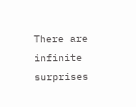There are infinite surprises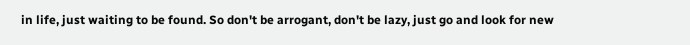in life, just waiting to be found. So don't be arrogant, don't be lazy, just go and look for new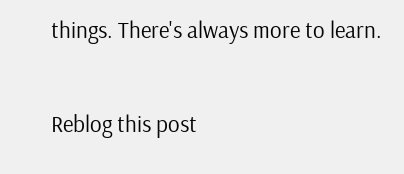things. There's always more to learn.

Reblog this post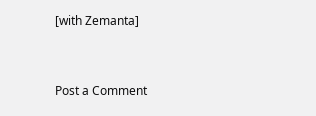[with Zemanta]


Post a Comment